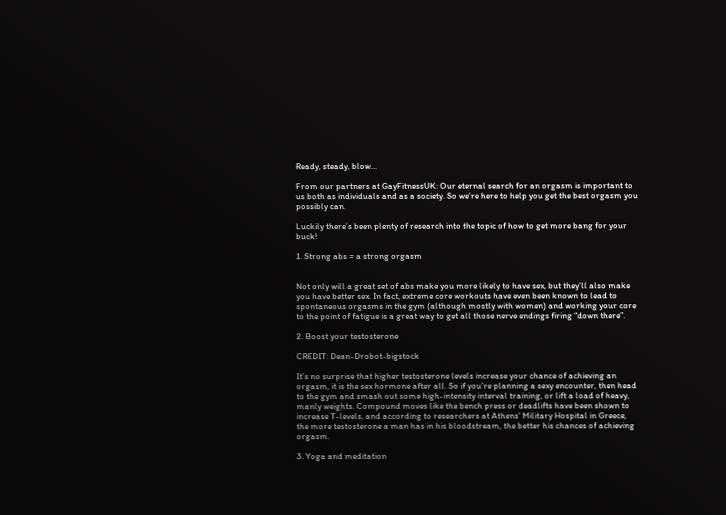Ready, steady, blow...

From our partners at GayFitnessUK: Our eternal search for an orgasm is important to us both as individuals and as a society. So we’re here to help you get the best orgasm you possibly can.

Luckily there’s been plenty of research into the topic of how to get more bang for your buck!

1. Strong abs = a strong orgasm


Not only will a great set of abs make you more likely to have sex, but they’ll also make you have better sex. In fact, extreme core workouts have even been known to lead to spontaneous orgasms in the gym (although mostly with women) and working your core to the point of fatigue is a great way to get all those nerve endings firing “down there”.

2. Boost your testosterone

CREDIT: Dean-Drobot-bigstock

It’s no surprise that higher testosterone levels increase your chance of achieving an orgasm, it is the sex hormone after all. So if you’re planning a sexy encounter, then head to the gym and smash out some high-intensity interval training, or lift a load of heavy, manly weights. Compound moves like the bench press or deadlifts have been shown to increase T-levels, and according to researchers at Athens’ Military Hospital in Greece, the more testosterone a man has in his bloodstream, the better his chances of achieving orgasm.

3. Yoga and meditation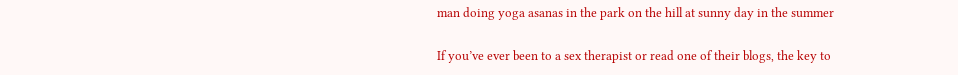man doing yoga asanas in the park on the hill at sunny day in the summer

If you’ve ever been to a sex therapist or read one of their blogs, the key to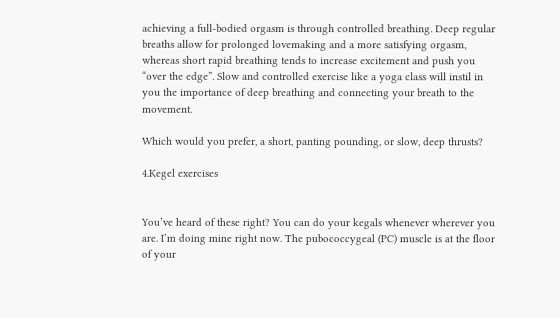achieving a full-bodied orgasm is through controlled breathing. Deep regular breaths allow for prolonged lovemaking and a more satisfying orgasm, whereas short rapid breathing tends to increase excitement and push you “over the edge”. Slow and controlled exercise like a yoga class will instil in you the importance of deep breathing and connecting your breath to the movement.

Which would you prefer, a short, panting pounding, or slow, deep thrusts?

4.Kegel exercises


You’ve heard of these right? You can do your kegals whenever wherever you are. I’m doing mine right now. The pubococcygeal (PC) muscle is at the floor of your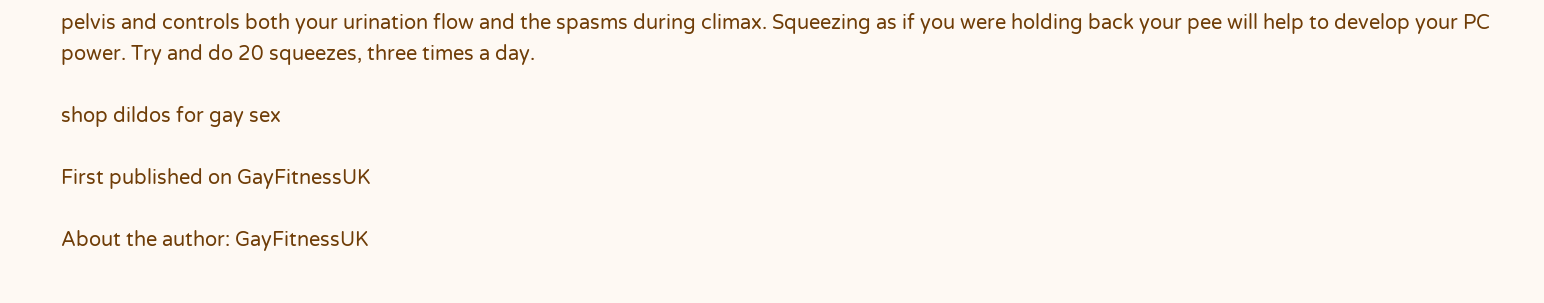pelvis and controls both your urination flow and the spasms during climax. Squeezing as if you were holding back your pee will help to develop your PC power. Try and do 20 squeezes, three times a day.

shop dildos for gay sex

First published on GayFitnessUK

About the author: GayFitnessUK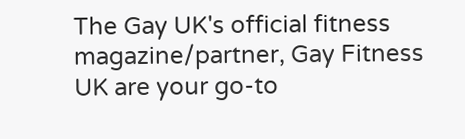The Gay UK's official fitness magazine/partner, Gay Fitness UK are your go-to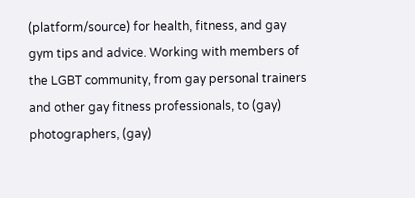(platform/source) for health, fitness, and gay gym tips and advice. Working with members of the LGBT community, from gay personal trainers and other gay fitness professionals, to (gay) photographers, (gay)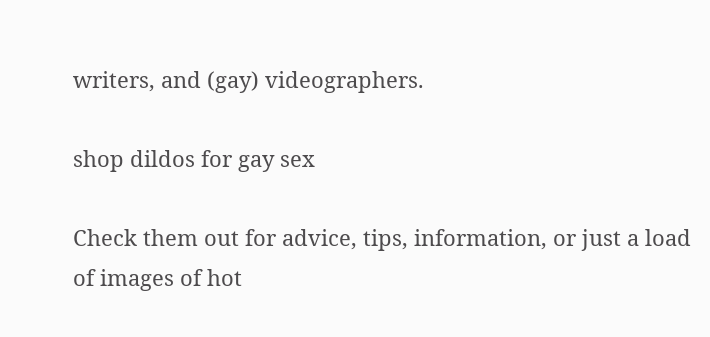writers, and (gay) videographers.

shop dildos for gay sex

Check them out for advice, tips, information, or just a load of images of hot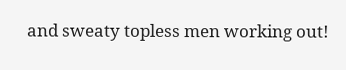and sweaty topless men working out!